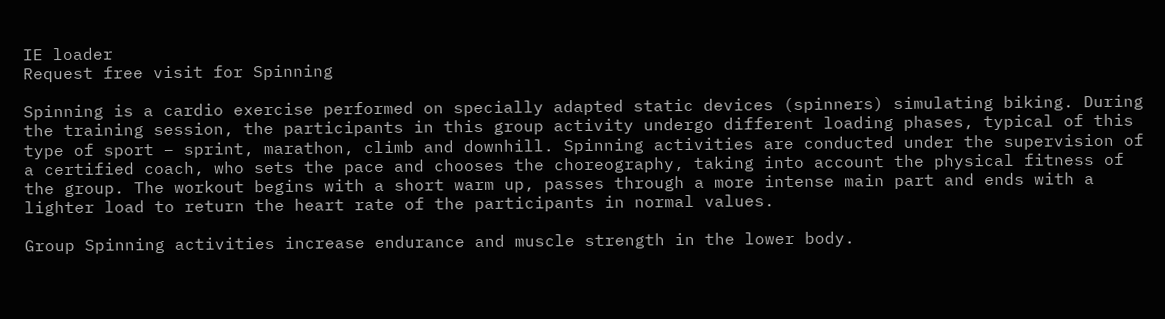IE loader
Request free visit for Spinning

Spinning is a cardio exercise performed on specially adapted static devices (spinners) simulating biking. During the training session, the participants in this group activity undergo different loading phases, typical of this type of sport – sprint, marathon, climb and downhill. Spinning activities are conducted under the supervision of a certified coach, who sets the pace and chooses the choreography, taking into account the physical fitness of the group. The workout begins with a short warm up, passes through a more intense main part and ends with a lighter load to return the heart rate of the participants in normal values.

Group Spinning activities increase endurance and muscle strength in the lower body.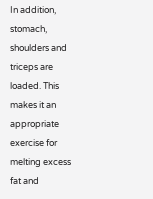In addition, stomach, shoulders and triceps are loaded. This makes it an appropriate exercise for melting excess fat and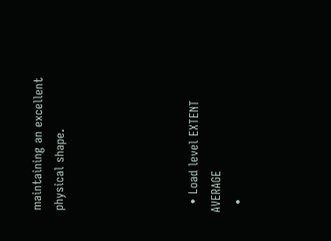maintaining an excellent physical shape.





  • Load level EXTENT AVERAGE
  •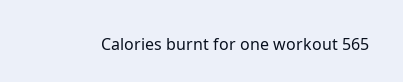Calories burnt for one workout 565